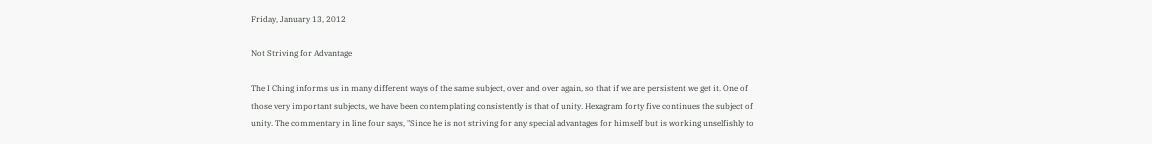Friday, January 13, 2012

Not Striving for Advantage

The I Ching informs us in many different ways of the same subject, over and over again, so that if we are persistent we get it. One of those very important subjects, we have been contemplating consistently is that of unity. Hexagram forty five continues the subject of unity. The commentary in line four says, "Since he is not striving for any special advantages for himself but is working unselfishly to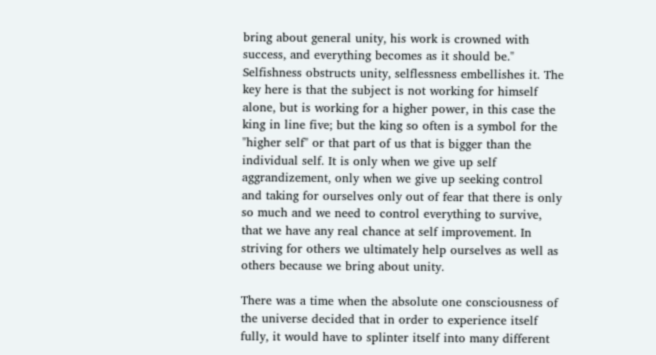bring about general unity, his work is crowned with success, and everything becomes as it should be." Selfishness obstructs unity, selflessness embellishes it. The key here is that the subject is not working for himself alone, but is working for a higher power, in this case the king in line five; but the king so often is a symbol for the "higher self" or that part of us that is bigger than the individual self. It is only when we give up self aggrandizement, only when we give up seeking control and taking for ourselves only out of fear that there is only so much and we need to control everything to survive, that we have any real chance at self improvement. In striving for others we ultimately help ourselves as well as others because we bring about unity.

There was a time when the absolute one consciousness of the universe decided that in order to experience itself fully, it would have to splinter itself into many different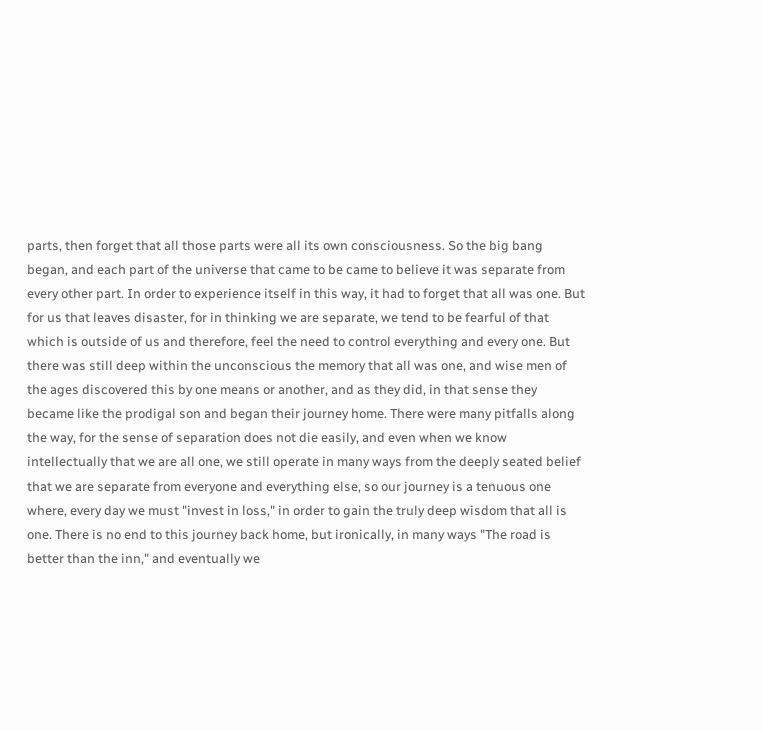parts, then forget that all those parts were all its own consciousness. So the big bang began, and each part of the universe that came to be came to believe it was separate from every other part. In order to experience itself in this way, it had to forget that all was one. But for us that leaves disaster, for in thinking we are separate, we tend to be fearful of that which is outside of us and therefore, feel the need to control everything and every one. But there was still deep within the unconscious the memory that all was one, and wise men of the ages discovered this by one means or another, and as they did, in that sense they became like the prodigal son and began their journey home. There were many pitfalls along the way, for the sense of separation does not die easily, and even when we know intellectually that we are all one, we still operate in many ways from the deeply seated belief that we are separate from everyone and everything else, so our journey is a tenuous one where, every day we must "invest in loss," in order to gain the truly deep wisdom that all is one. There is no end to this journey back home, but ironically, in many ways "The road is better than the inn," and eventually we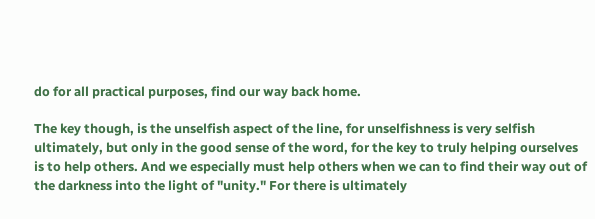do for all practical purposes, find our way back home.

The key though, is the unselfish aspect of the line, for unselfishness is very selfish ultimately, but only in the good sense of the word, for the key to truly helping ourselves is to help others. And we especially must help others when we can to find their way out of the darkness into the light of "unity." For there is ultimately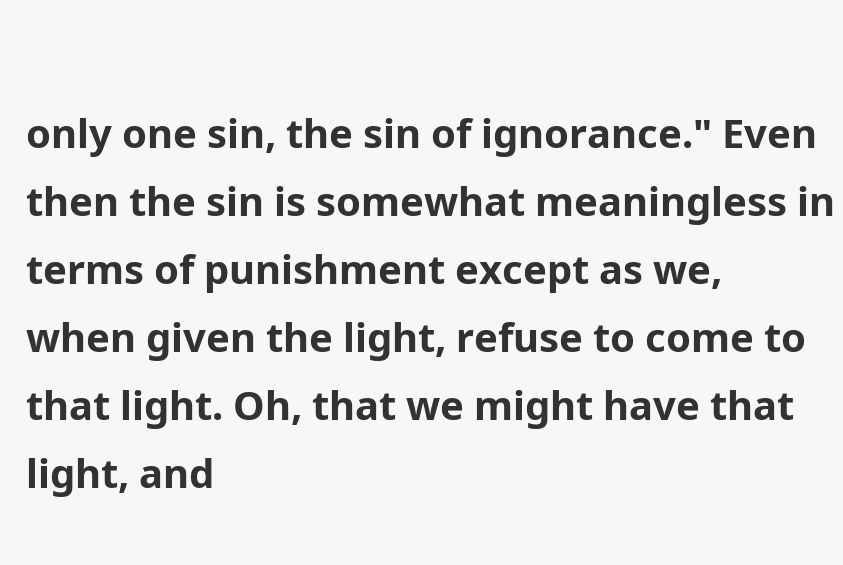only one sin, the sin of ignorance." Even then the sin is somewhat meaningless in terms of punishment except as we, when given the light, refuse to come to that light. Oh, that we might have that light, and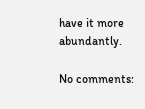have it more abundantly.

No comments: